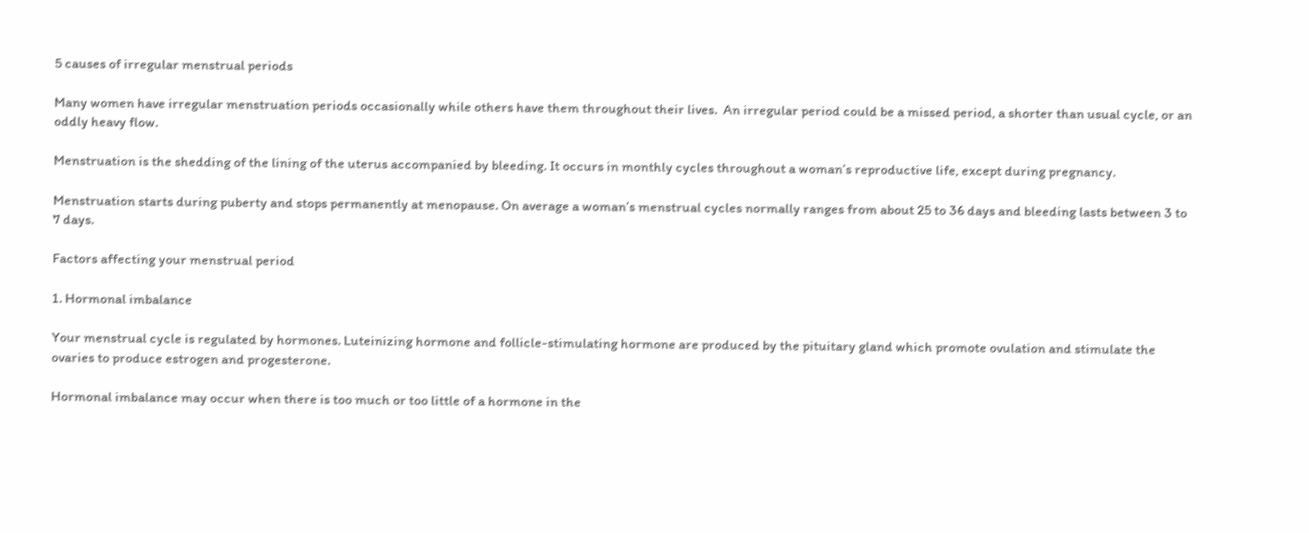5 causes of irregular menstrual periods

Many women have irregular menstruation periods occasionally while others have them throughout their lives.  An irregular period could be a missed period, a shorter than usual cycle, or an oddly heavy flow.

Menstruation is the shedding of the lining of the uterus accompanied by bleeding. It occurs in monthly cycles throughout a woman’s reproductive life, except during pregnancy.

Menstruation starts during puberty and stops permanently at menopause. On average a woman’s menstrual cycles normally ranges from about 25 to 36 days and bleeding lasts between 3 to 7 days.

Factors affecting your menstrual period

1. Hormonal imbalance

Your menstrual cycle is regulated by hormones. Luteinizing hormone and follicle-stimulating hormone are produced by the pituitary gland which promote ovulation and stimulate the ovaries to produce estrogen and progesterone.

Hormonal imbalance may occur when there is too much or too little of a hormone in the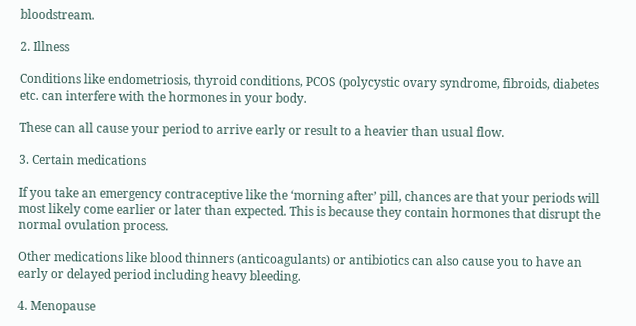bloodstream.

2. Illness

Conditions like endometriosis, thyroid conditions, PCOS (polycystic ovary syndrome, fibroids, diabetes etc. can interfere with the hormones in your body.

These can all cause your period to arrive early or result to a heavier than usual flow.

3. Certain medications

If you take an emergency contraceptive like the ‘morning after’ pill, chances are that your periods will most likely come earlier or later than expected. This is because they contain hormones that disrupt the normal ovulation process.

Other medications like blood thinners (anticoagulants) or antibiotics can also cause you to have an early or delayed period including heavy bleeding.

4. Menopause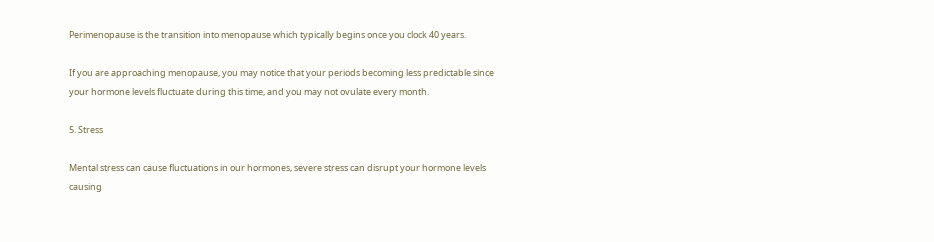Perimenopause is the transition into menopause which typically begins once you clock 40 years.

If you are approaching menopause, you may notice that your periods becoming less predictable since your hormone levels fluctuate during this time, and you may not ovulate every month.

5. Stress

Mental stress can cause fluctuations in our hormones, severe stress can disrupt your hormone levels causing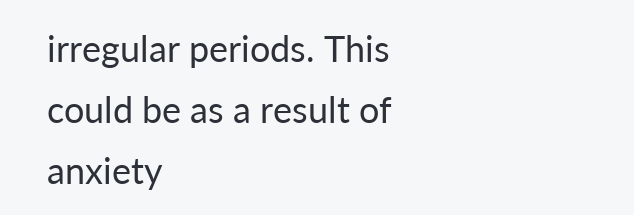irregular periods. This could be as a result of anxiety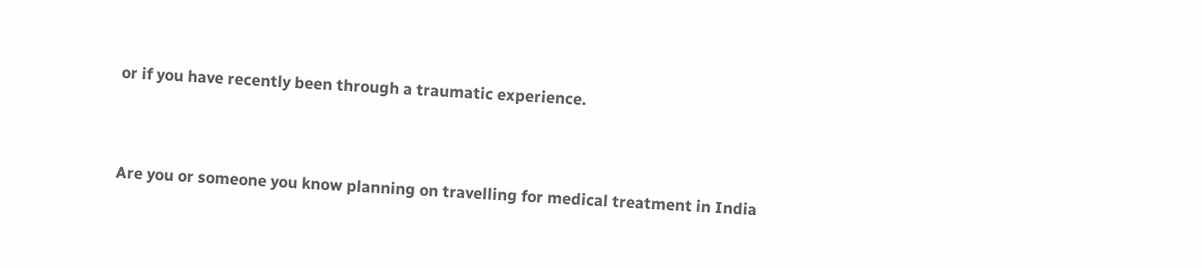or if you have recently been through a traumatic experience.


Are you or someone you know planning on travelling for medical treatment in India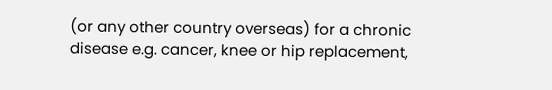(or any other country overseas) for a chronic disease e.g. cancer, knee or hip replacement,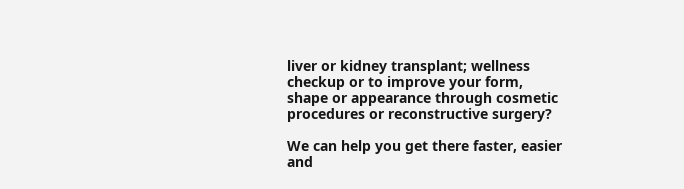liver or kidney transplant; wellness checkup or to improve your form, shape or appearance through cosmetic procedures or reconstructive surgery?

We can help you get there faster, easier and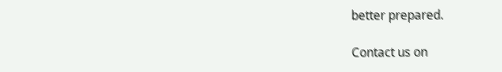better prepared.

Contact us on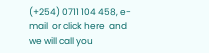(+254) 0711 104 458, e-mail  or click here  and we will call you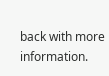back with more information.